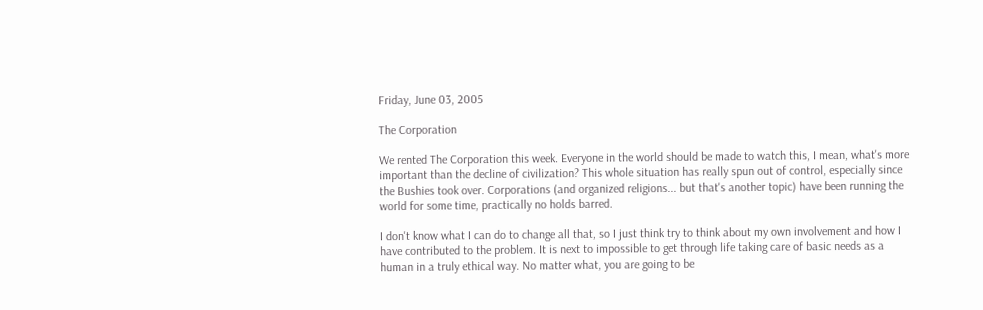Friday, June 03, 2005

The Corporation

We rented The Corporation this week. Everyone in the world should be made to watch this, I mean, what's more important than the decline of civilization? This whole situation has really spun out of control, especially since the Bushies took over. Corporations (and organized religions... but that's another topic) have been running the world for some time, practically no holds barred.

I don't know what I can do to change all that, so I just think try to think about my own involvement and how I have contributed to the problem. It is next to impossible to get through life taking care of basic needs as a human in a truly ethical way. No matter what, you are going to be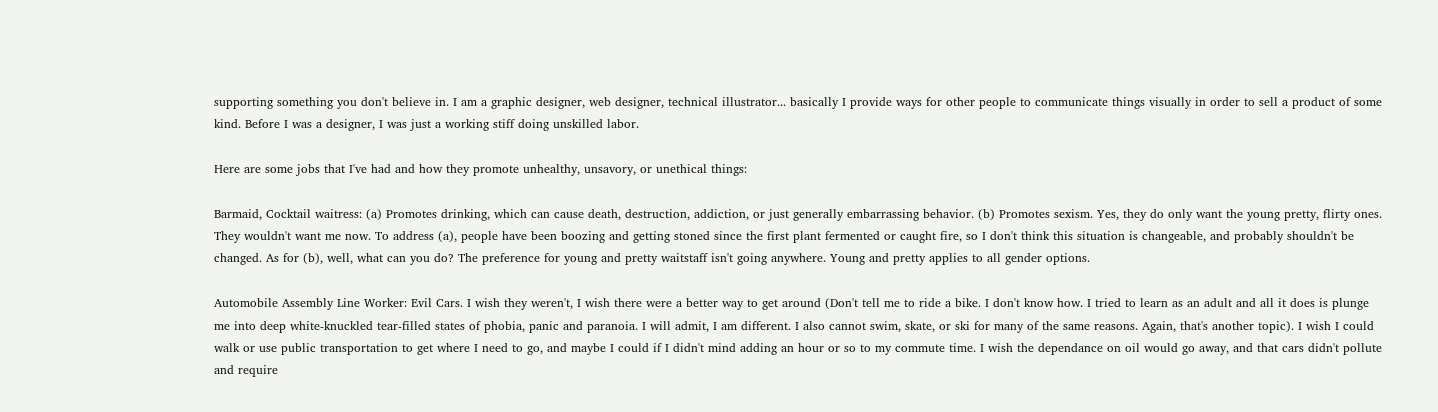supporting something you don't believe in. I am a graphic designer, web designer, technical illustrator... basically I provide ways for other people to communicate things visually in order to sell a product of some kind. Before I was a designer, I was just a working stiff doing unskilled labor.

Here are some jobs that I've had and how they promote unhealthy, unsavory, or unethical things:

Barmaid, Cocktail waitress: (a) Promotes drinking, which can cause death, destruction, addiction, or just generally embarrassing behavior. (b) Promotes sexism. Yes, they do only want the young pretty, flirty ones. They wouldn't want me now. To address (a), people have been boozing and getting stoned since the first plant fermented or caught fire, so I don't think this situation is changeable, and probably shouldn't be changed. As for (b), well, what can you do? The preference for young and pretty waitstaff isn't going anywhere. Young and pretty applies to all gender options.

Automobile Assembly Line Worker: Evil Cars. I wish they weren't, I wish there were a better way to get around (Don't tell me to ride a bike. I don't know how. I tried to learn as an adult and all it does is plunge me into deep white-knuckled tear-filled states of phobia, panic and paranoia. I will admit, I am different. I also cannot swim, skate, or ski for many of the same reasons. Again, that's another topic). I wish I could walk or use public transportation to get where I need to go, and maybe I could if I didn't mind adding an hour or so to my commute time. I wish the dependance on oil would go away, and that cars didn't pollute and require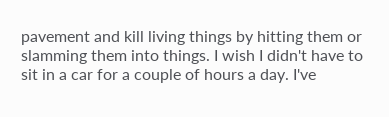pavement and kill living things by hitting them or slamming them into things. I wish I didn't have to sit in a car for a couple of hours a day. I've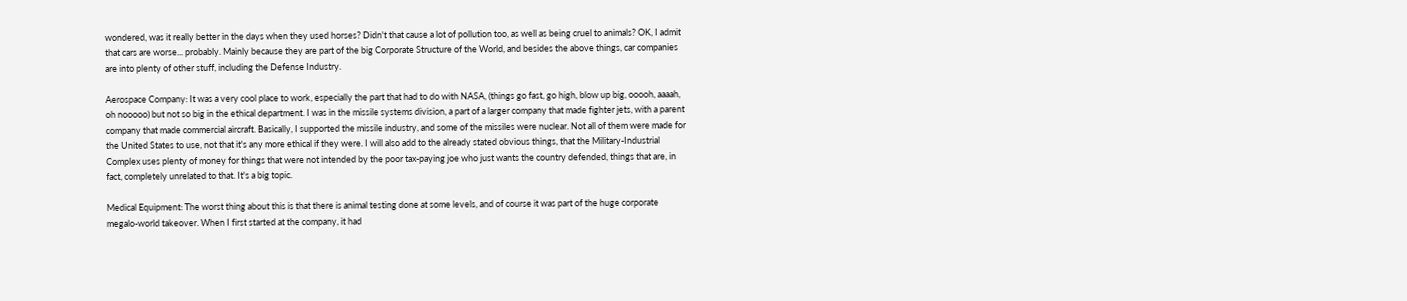wondered, was it really better in the days when they used horses? Didn't that cause a lot of pollution too, as well as being cruel to animals? OK, I admit that cars are worse... probably. Mainly because they are part of the big Corporate Structure of the World, and besides the above things, car companies are into plenty of other stuff, including the Defense Industry.

Aerospace Company: It was a very cool place to work, especially the part that had to do with NASA, (things go fast, go high, blow up big, ooooh, aaaah, oh nooooo) but not so big in the ethical department. I was in the missile systems division, a part of a larger company that made fighter jets, with a parent company that made commercial aircraft. Basically, I supported the missile industry, and some of the missiles were nuclear. Not all of them were made for the United States to use, not that it's any more ethical if they were. I will also add to the already stated obvious things, that the Military-Industrial Complex uses plenty of money for things that were not intended by the poor tax-paying joe who just wants the country defended, things that are, in fact, completely unrelated to that. It's a big topic.

Medical Equipment: The worst thing about this is that there is animal testing done at some levels, and of course it was part of the huge corporate megalo-world takeover. When I first started at the company, it had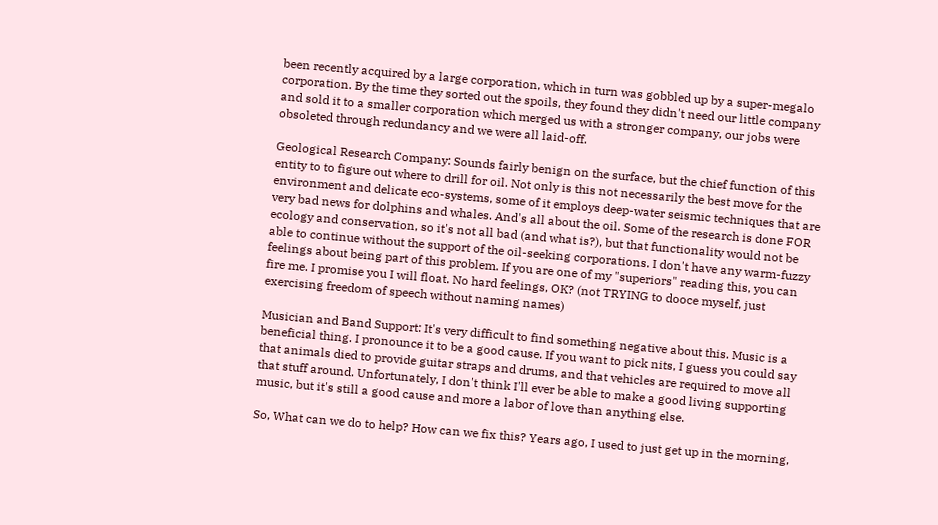been recently acquired by a large corporation, which in turn was gobbled up by a super-megalo corporation. By the time they sorted out the spoils, they found they didn't need our little company and sold it to a smaller corporation which merged us with a stronger company, our jobs were obsoleted through redundancy and we were all laid-off.

Geological Research Company: Sounds fairly benign on the surface, but the chief function of this entity to to figure out where to drill for oil. Not only is this not necessarily the best move for the environment and delicate eco-systems, some of it employs deep-water seismic techniques that are very bad news for dolphins and whales. And's all about the oil. Some of the research is done FOR ecology and conservation, so it's not all bad (and what is?), but that functionality would not be able to continue without the support of the oil-seeking corporations. I don't have any warm-fuzzy feelings about being part of this problem. If you are one of my "superiors" reading this, you can fire me. I promise you I will float. No hard feelings, OK? (not TRYING to dooce myself, just exercising freedom of speech without naming names)

Musician and Band Support: It's very difficult to find something negative about this. Music is a beneficial thing. I pronounce it to be a good cause. If you want to pick nits, I guess you could say that animals died to provide guitar straps and drums, and that vehicles are required to move all that stuff around. Unfortunately, I don't think I'll ever be able to make a good living supporting music, but it's still a good cause and more a labor of love than anything else.

So, What can we do to help? How can we fix this? Years ago, I used to just get up in the morning,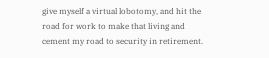give myself a virtual lobotomy, and hit the road for work to make that living and cement my road to security in retirement.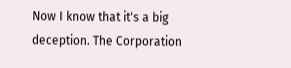Now I know that it's a big deception. The Corporation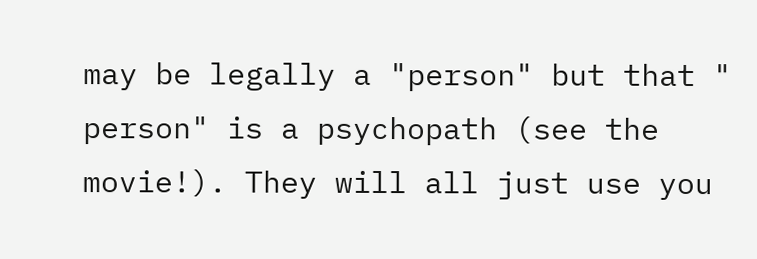may be legally a "person" but that " person" is a psychopath (see the movie!). They will all just use you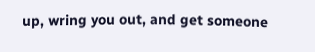up, wring you out, and get someone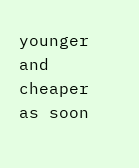younger and cheaper as soon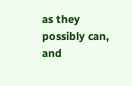as they possibly can, and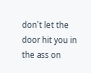don't let the door hit you in the ass on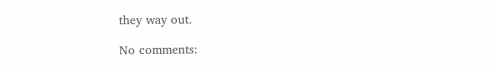they way out.

No comments: